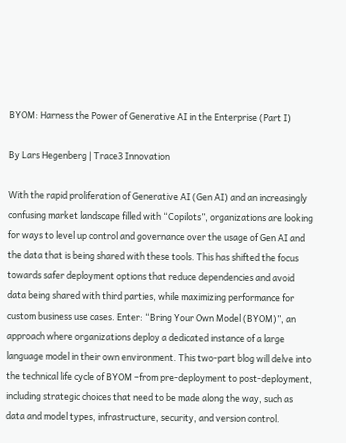BYOM: Harness the Power of Generative AI in the Enterprise (Part I)

By Lars Hegenberg | Trace3 Innovation

With the rapid proliferation of Generative AI (Gen AI) and an increasingly confusing market landscape filled with “Copilots”, organizations are looking for ways to level up control and governance over the usage of Gen AI and the data that is being shared with these tools. This has shifted the focus towards safer deployment options that reduce dependencies and avoid data being shared with third parties, while maximizing performance for custom business use cases. Enter: “Bring Your Own Model (BYOM)”, an approach where organizations deploy a dedicated instance of a large language model in their own environment. This two-part blog will delve into the technical life cycle of BYOM –from pre-deployment to post-deployment, including strategic choices that need to be made along the way, such as data and model types, infrastructure, security, and version control.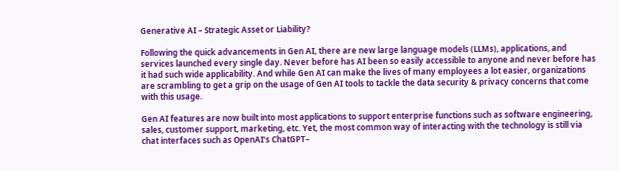Generative AI – Strategic Asset or Liability?

Following the quick advancements in Gen AI, there are new large language models (LLMs), applications, and services launched every single day. Never before has AI been so easily accessible to anyone and never before has it had such wide applicability. And while Gen AI can make the lives of many employees a lot easier, organizations are scrambling to get a grip on the usage of Gen AI tools to tackle the data security & privacy concerns that come with this usage.

Gen AI features are now built into most applications to support enterprise functions such as software engineering, sales, customer support, marketing, etc. Yet, the most common way of interacting with the technology is still via chat interfaces such as OpenAI’s ChatGPT–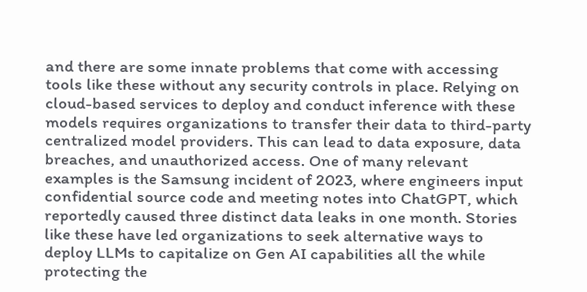and there are some innate problems that come with accessing tools like these without any security controls in place. Relying on cloud-based services to deploy and conduct inference with these models requires organizations to transfer their data to third-party centralized model providers. This can lead to data exposure, data breaches, and unauthorized access. One of many relevant examples is the Samsung incident of 2023, where engineers input confidential source code and meeting notes into ChatGPT, which reportedly caused three distinct data leaks in one month. Stories like these have led organizations to seek alternative ways to deploy LLMs to capitalize on Gen AI capabilities all the while protecting the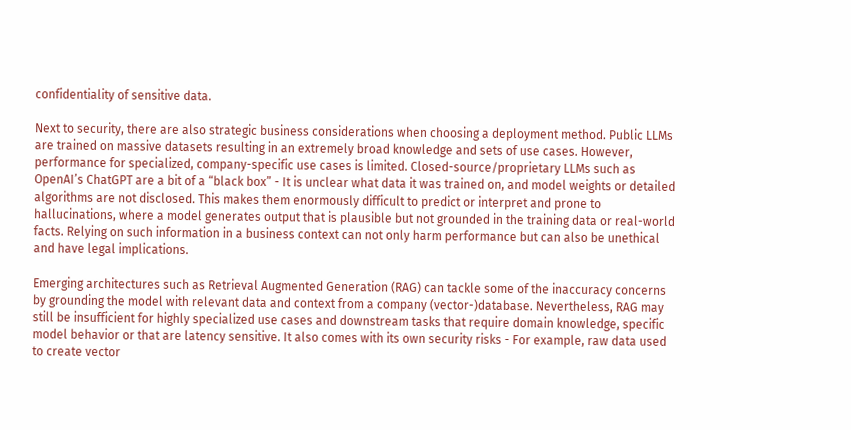confidentiality of sensitive data.

Next to security, there are also strategic business considerations when choosing a deployment method. Public LLMs are trained on massive datasets resulting in an extremely broad knowledge and sets of use cases. However, performance for specialized, company-specific use cases is limited. Closed-source/proprietary LLMs such as OpenAI’s ChatGPT are a bit of a “black box” - It is unclear what data it was trained on, and model weights or detailed algorithms are not disclosed. This makes them enormously difficult to predict or interpret and prone to hallucinations, where a model generates output that is plausible but not grounded in the training data or real-world facts. Relying on such information in a business context can not only harm performance but can also be unethical and have legal implications.

Emerging architectures such as Retrieval Augmented Generation (RAG) can tackle some of the inaccuracy concerns by grounding the model with relevant data and context from a company (vector-)database. Nevertheless, RAG may still be insufficient for highly specialized use cases and downstream tasks that require domain knowledge, specific model behavior or that are latency sensitive. It also comes with its own security risks - For example, raw data used to create vector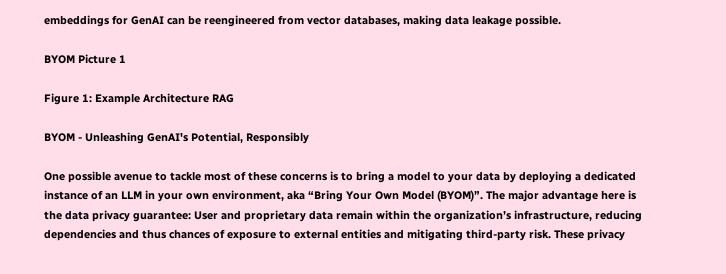embeddings for GenAI can be reengineered from vector databases, making data leakage possible.

BYOM Picture 1

Figure 1: Example Architecture RAG

BYOM - Unleashing GenAI's Potential, Responsibly

One possible avenue to tackle most of these concerns is to bring a model to your data by deploying a dedicated instance of an LLM in your own environment, aka “Bring Your Own Model (BYOM)”. The major advantage here is the data privacy guarantee: User and proprietary data remain within the organization’s infrastructure, reducing dependencies and thus chances of exposure to external entities and mitigating third-party risk. These privacy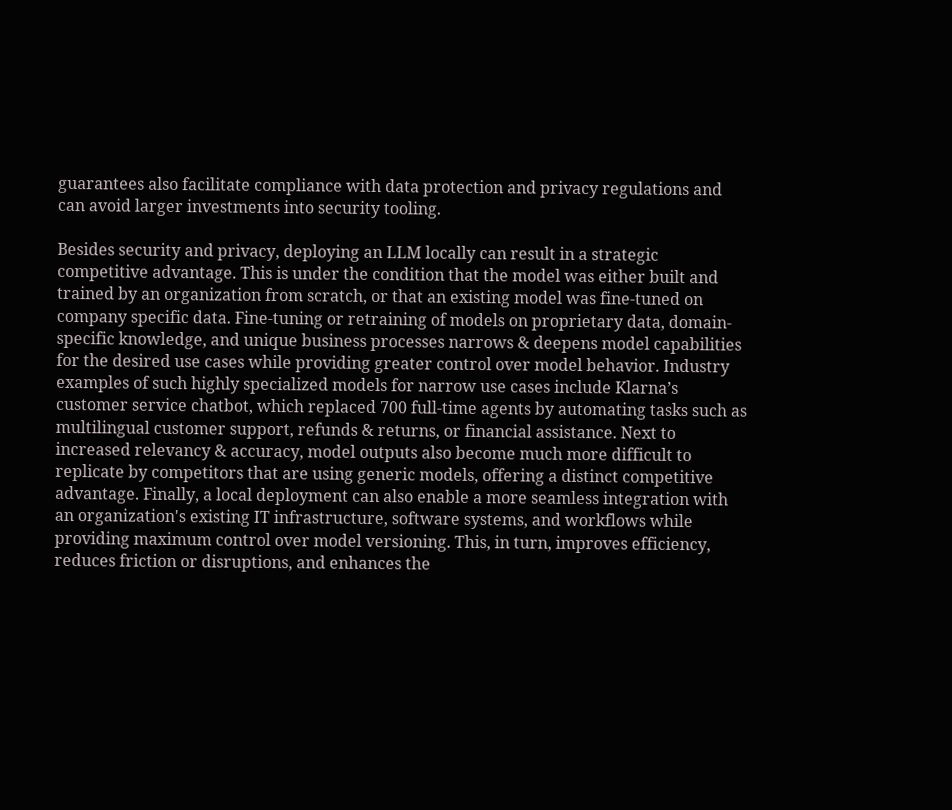guarantees also facilitate compliance with data protection and privacy regulations and can avoid larger investments into security tooling.

Besides security and privacy, deploying an LLM locally can result in a strategic competitive advantage. This is under the condition that the model was either built and trained by an organization from scratch, or that an existing model was fine-tuned on company specific data. Fine-tuning or retraining of models on proprietary data, domain-specific knowledge, and unique business processes narrows & deepens model capabilities for the desired use cases while providing greater control over model behavior. Industry examples of such highly specialized models for narrow use cases include Klarna’s customer service chatbot, which replaced 700 full-time agents by automating tasks such as multilingual customer support, refunds & returns, or financial assistance. Next to increased relevancy & accuracy, model outputs also become much more difficult to replicate by competitors that are using generic models, offering a distinct competitive advantage. Finally, a local deployment can also enable a more seamless integration with an organization's existing IT infrastructure, software systems, and workflows while providing maximum control over model versioning. This, in turn, improves efficiency, reduces friction or disruptions, and enhances the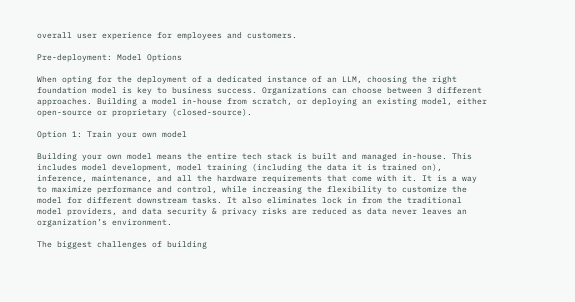overall user experience for employees and customers.

Pre-deployment: Model Options

When opting for the deployment of a dedicated instance of an LLM, choosing the right foundation model is key to business success. Organizations can choose between 3 different approaches. Building a model in-house from scratch, or deploying an existing model, either open-source or proprietary (closed-source).

Option 1: Train your own model

Building your own model means the entire tech stack is built and managed in-house. This includes model development, model training (including the data it is trained on), inference, maintenance, and all the hardware requirements that come with it. It is a way to maximize performance and control, while increasing the flexibility to customize the model for different downstream tasks. It also eliminates lock in from the traditional model providers, and data security & privacy risks are reduced as data never leaves an organization’s environment.

The biggest challenges of building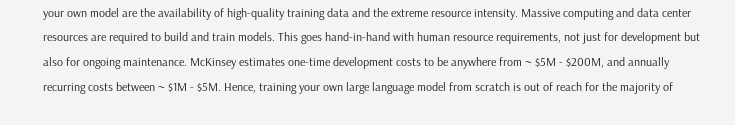your own model are the availability of high-quality training data and the extreme resource intensity. Massive computing and data center resources are required to build and train models. This goes hand-in-hand with human resource requirements, not just for development but also for ongoing maintenance. McKinsey estimates one-time development costs to be anywhere from ~ $5M - $200M, and annually recurring costs between ~ $1M - $5M. Hence, training your own large language model from scratch is out of reach for the majority of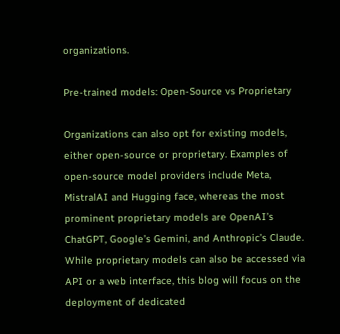organizations.

Pre-trained models: Open-Source vs Proprietary

Organizations can also opt for existing models, either open-source or proprietary. Examples of open-source model providers include Meta, MistralAI and Hugging face, whereas the most prominent proprietary models are OpenAI’s ChatGPT, Google’s Gemini, and Anthropic’s Claude. While proprietary models can also be accessed via API or a web interface, this blog will focus on the deployment of dedicated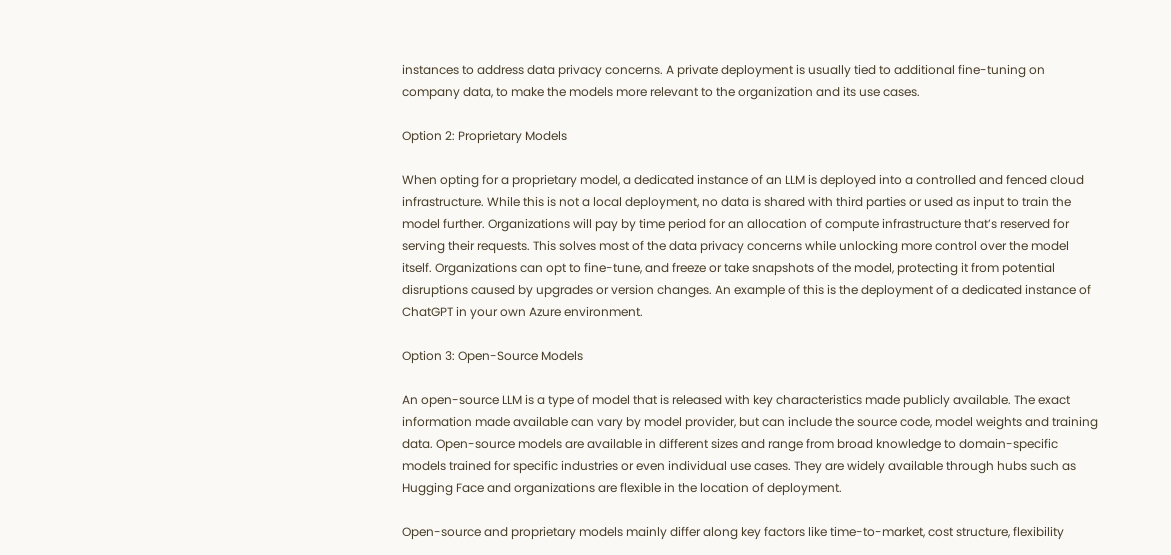instances to address data privacy concerns. A private deployment is usually tied to additional fine-tuning on company data, to make the models more relevant to the organization and its use cases.

Option 2: Proprietary Models

When opting for a proprietary model, a dedicated instance of an LLM is deployed into a controlled and fenced cloud infrastructure. While this is not a local deployment, no data is shared with third parties or used as input to train the model further. Organizations will pay by time period for an allocation of compute infrastructure that’s reserved for serving their requests. This solves most of the data privacy concerns while unlocking more control over the model itself. Organizations can opt to fine-tune, and freeze or take snapshots of the model, protecting it from potential disruptions caused by upgrades or version changes. An example of this is the deployment of a dedicated instance of ChatGPT in your own Azure environment.

Option 3: Open-Source Models

An open-source LLM is a type of model that is released with key characteristics made publicly available. The exact information made available can vary by model provider, but can include the source code, model weights and training data. Open-source models are available in different sizes and range from broad knowledge to domain-specific models trained for specific industries or even individual use cases. They are widely available through hubs such as Hugging Face and organizations are flexible in the location of deployment.

Open-source and proprietary models mainly differ along key factors like time-to-market, cost structure, flexibility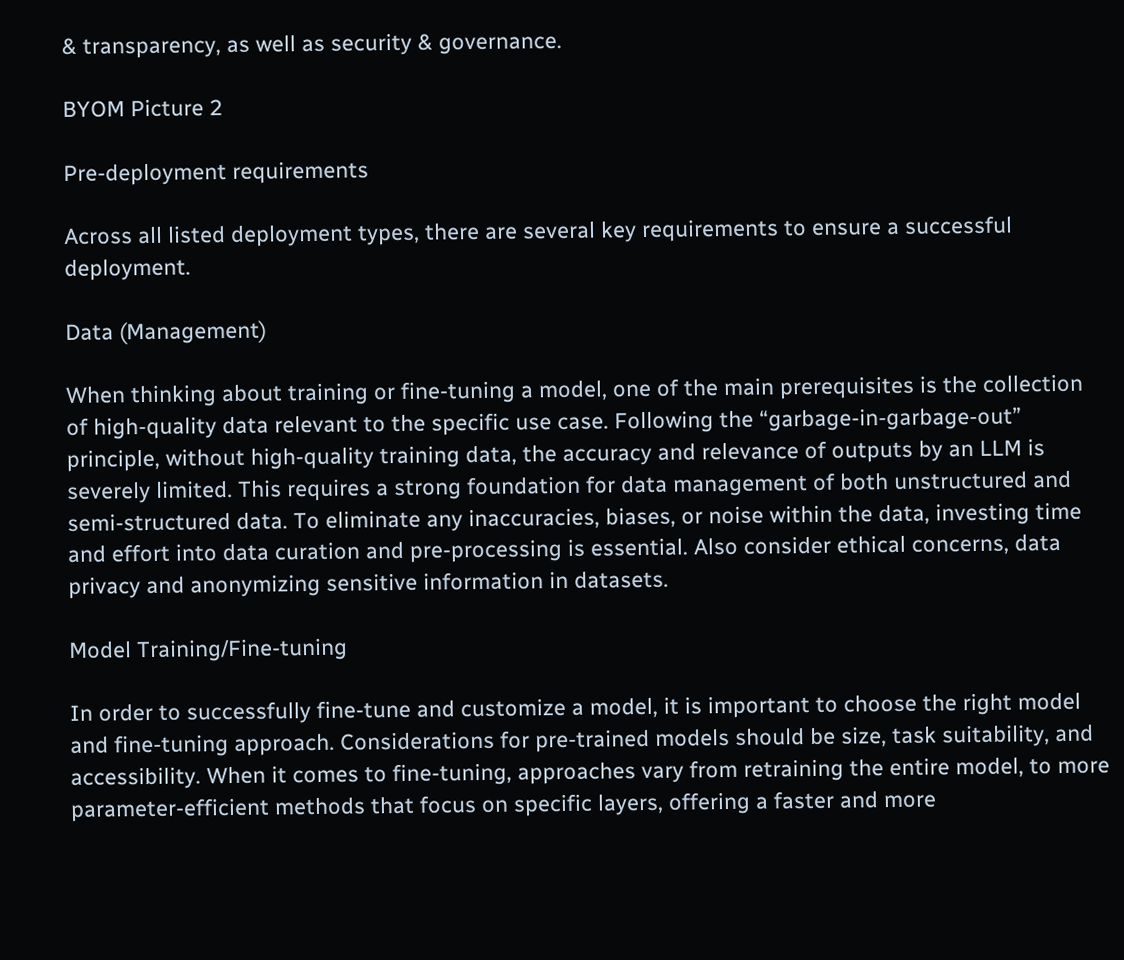& transparency, as well as security & governance.

BYOM Picture 2

Pre-deployment requirements

Across all listed deployment types, there are several key requirements to ensure a successful deployment.

Data (Management)

When thinking about training or fine-tuning a model, one of the main prerequisites is the collection of high-quality data relevant to the specific use case. Following the “garbage-in-garbage-out” principle, without high-quality training data, the accuracy and relevance of outputs by an LLM is severely limited. This requires a strong foundation for data management of both unstructured and semi-structured data. To eliminate any inaccuracies, biases, or noise within the data, investing time and effort into data curation and pre-processing is essential. Also consider ethical concerns, data privacy and anonymizing sensitive information in datasets.

Model Training/Fine-tuning

In order to successfully fine-tune and customize a model, it is important to choose the right model and fine-tuning approach. Considerations for pre-trained models should be size, task suitability, and accessibility. When it comes to fine-tuning, approaches vary from retraining the entire model, to more parameter-efficient methods that focus on specific layers, offering a faster and more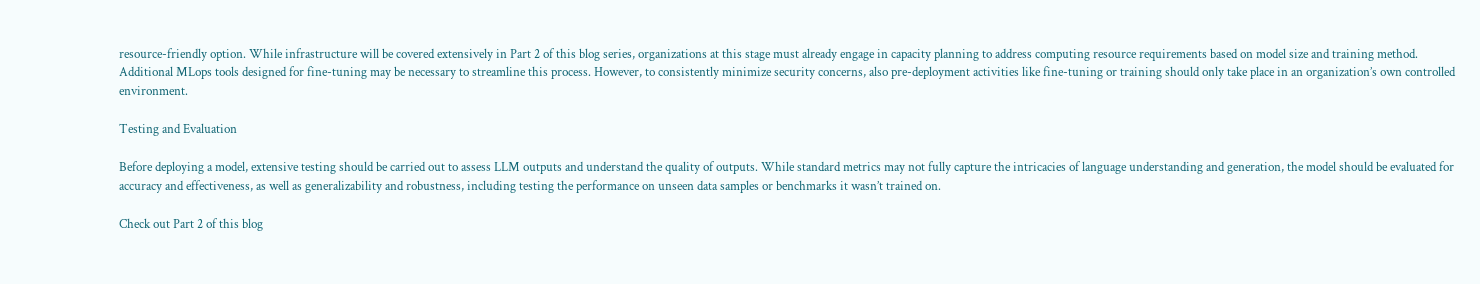resource-friendly option. While infrastructure will be covered extensively in Part 2 of this blog series, organizations at this stage must already engage in capacity planning to address computing resource requirements based on model size and training method. Additional MLops tools designed for fine-tuning may be necessary to streamline this process. However, to consistently minimize security concerns, also pre-deployment activities like fine-tuning or training should only take place in an organization’s own controlled environment.

Testing and Evaluation

Before deploying a model, extensive testing should be carried out to assess LLM outputs and understand the quality of outputs. While standard metrics may not fully capture the intricacies of language understanding and generation, the model should be evaluated for accuracy and effectiveness, as well as generalizability and robustness, including testing the performance on unseen data samples or benchmarks it wasn’t trained on.

Check out Part 2 of this blog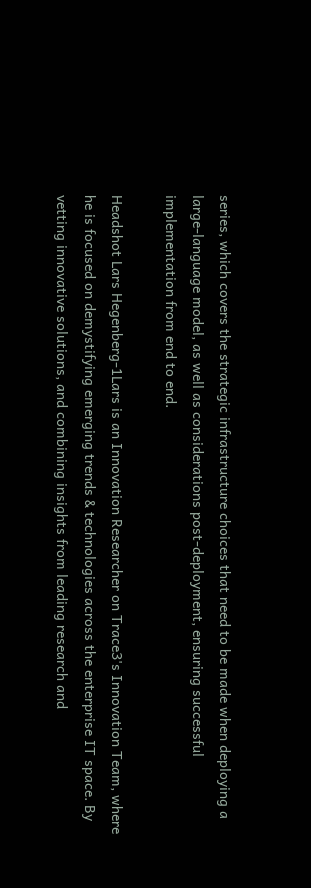series, which covers the strategic infrastructure choices that need to be made when deploying a large-language model, as well as considerations post-deployment, ensuring successful implementation from end to end.

Headshot Lars Hegenberg-1Lars is an Innovation Researcher on Trace3's Innovation Team, where he is focused on demystifying emerging trends & technologies across the enterprise IT space. By vetting innovative solutions, and combining insights from leading research and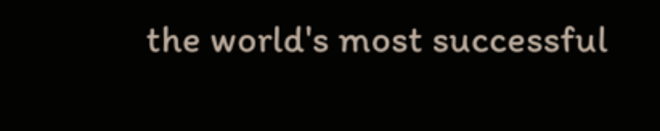the world's most successful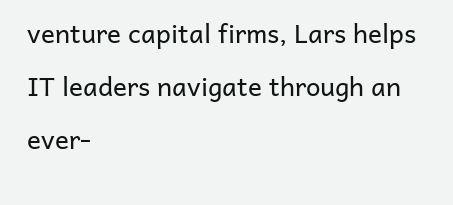venture capital firms, Lars helps IT leaders navigate through an ever-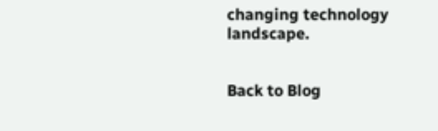changing technology landscape.


Back to Blog